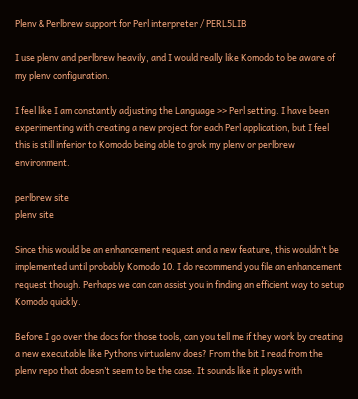Plenv & Perlbrew support for Perl interpreter / PERL5LIB

I use plenv and perlbrew heavily, and I would really like Komodo to be aware of my plenv configuration.

I feel like I am constantly adjusting the Language >> Perl setting. I have been experimenting with creating a new project for each Perl application, but I feel this is still inferior to Komodo being able to grok my plenv or perlbrew environment.

perlbrew site
plenv site

Since this would be an enhancement request and a new feature, this wouldn’t be implemented until probably Komodo 10. I do recommend you file an enhancement request though. Perhaps we can can assist you in finding an efficient way to setup Komodo quickly.

Before I go over the docs for those tools, can you tell me if they work by creating a new executable like Pythons virtualenv does? From the bit I read from the plenv repo that doesn’t seem to be the case. It sounds like it plays with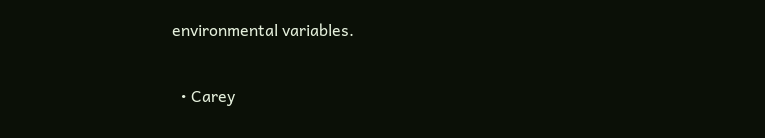environmental variables.

  • Carey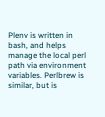Plenv is written in bash, and helps manage the local perl path via environment variables. Perlbrew is similar, but is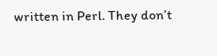written in Perl. They don’t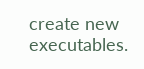create new executables.